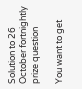Solution to 26 October fortnightly prize question

You want to get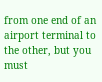from one end of an airport terminal to the other, but you must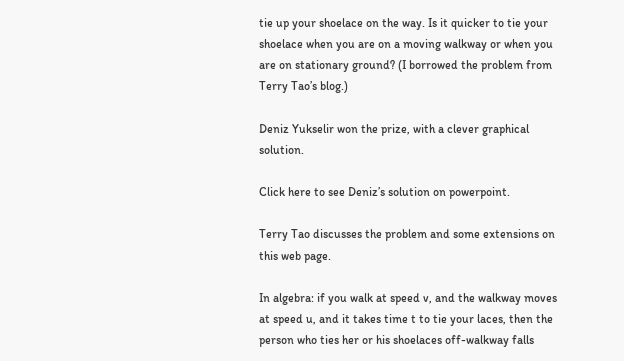tie up your shoelace on the way. Is it quicker to tie your shoelace when you are on a moving walkway or when you are on stationary ground? (I borrowed the problem from Terry Tao’s blog.)

Deniz Yukselir won the prize, with a clever graphical solution.

Click here to see Deniz’s solution on powerpoint.

Terry Tao discusses the problem and some extensions on this web page.

In algebra: if you walk at speed v, and the walkway moves at speed u, and it takes time t to tie your laces, then the person who ties her or his shoelaces off-walkway falls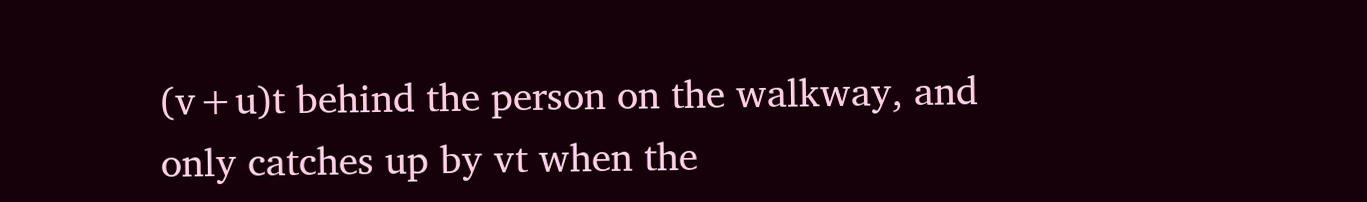(v+u)t behind the person on the walkway, and only catches up by vt when the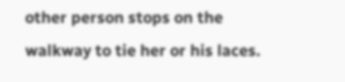other person stops on the walkway to tie her or his laces.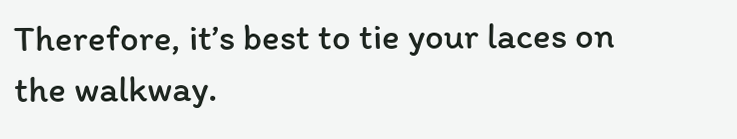Therefore, it’s best to tie your laces on the walkway.